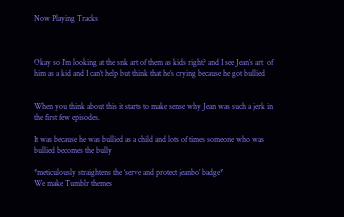Now Playing Tracks



Okay so I’m looking at the snk art of them as kids right? and I see Jean’s art  of him as a kid and I can’t help but think that he’s crying because he got bullied


When you think about this it starts to make sense why Jean was such a jerk in the first few episodes.

It was because he was bullied as a child and lots of times someone who was bullied becomes the bully

*meticulously straightens the ‘serve and protect jeanbo’ badge*
We make Tumblr themes